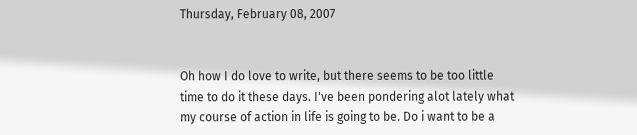Thursday, February 08, 2007


Oh how I do love to write, but there seems to be too little time to do it these days. I've been pondering alot lately what my course of action in life is going to be. Do i want to be a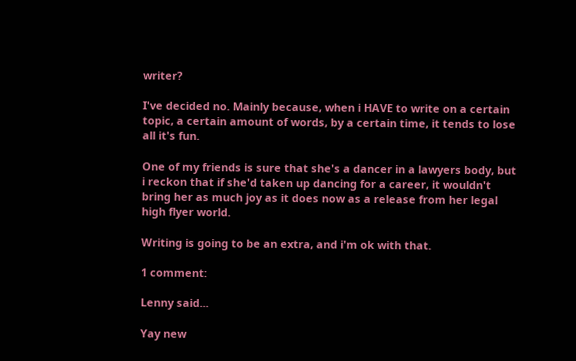writer?

I've decided no. Mainly because, when i HAVE to write on a certain topic, a certain amount of words, by a certain time, it tends to lose all it's fun.

One of my friends is sure that she's a dancer in a lawyers body, but i reckon that if she'd taken up dancing for a career, it wouldn't bring her as much joy as it does now as a release from her legal high flyer world.

Writing is going to be an extra, and i'm ok with that.

1 comment:

Lenny said...

Yay new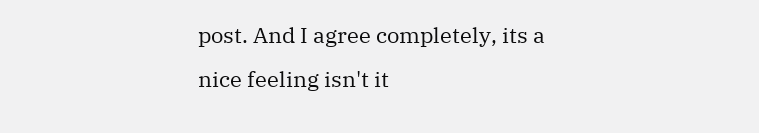post. And I agree completely, its a nice feeling isn't it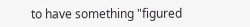to have something "figured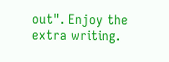out". Enjoy the extra writing.